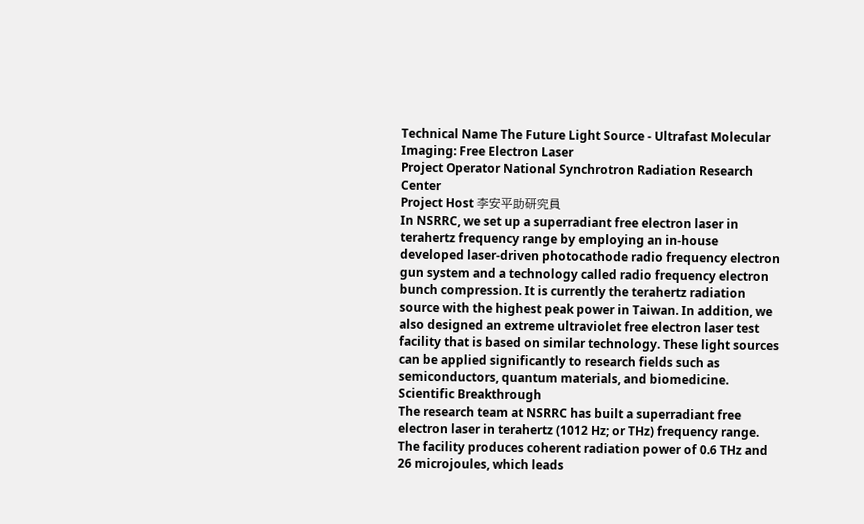Technical Name The Future Light Source - Ultrafast Molecular Imaging: Free Electron Laser
Project Operator National Synchrotron Radiation Research Center
Project Host 李安平助研究員
In NSRRC, we set up a superradiant free electron laser in terahertz frequency range by employing an in-house developed laser-driven photocathode radio frequency electron gun system and a technology called radio frequency electron bunch compression. It is currently the terahertz radiation source with the highest peak power in Taiwan. In addition, we also designed an extreme ultraviolet free electron laser test facility that is based on similar technology. These light sources can be applied significantly to research fields such as semiconductors, quantum materials, and biomedicine.
Scientific Breakthrough
The research team at NSRRC has built a superradiant free electron laser in terahertz (1012 Hz; or THz) frequency range. The facility produces coherent radiation power of 0.6 THz and 26 microjoules, which leads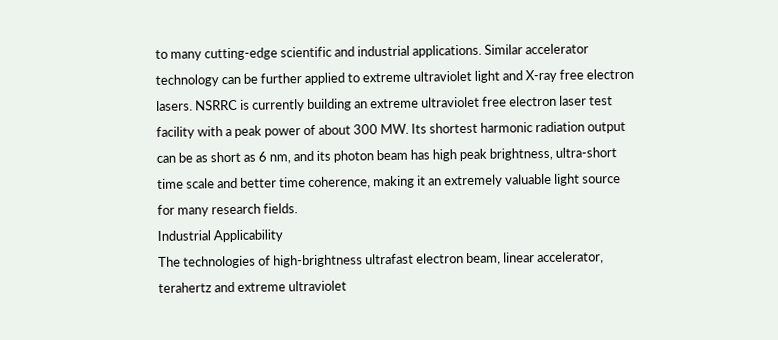to many cutting-edge scientific and industrial applications. Similar accelerator technology can be further applied to extreme ultraviolet light and X-ray free electron lasers. NSRRC is currently building an extreme ultraviolet free electron laser test facility with a peak power of about 300 MW. Its shortest harmonic radiation output can be as short as 6 nm, and its photon beam has high peak brightness, ultra-short time scale and better time coherence, making it an extremely valuable light source for many research fields.
Industrial Applicability
The technologies of high-brightness ultrafast electron beam, linear accelerator, terahertz and extreme ultraviolet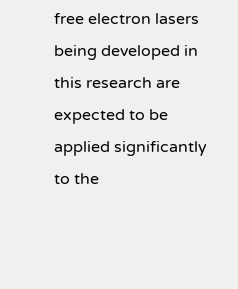free electron lasers being developed in this research are expected to be applied significantly to the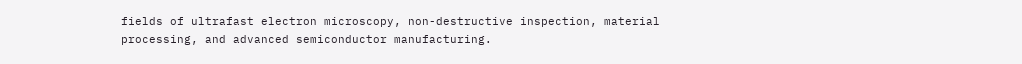fields of ultrafast electron microscopy, non-destructive inspection, material processing, and advanced semiconductor manufacturing.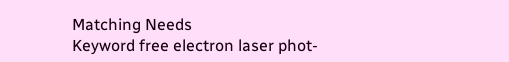Matching Needs
Keyword free electron laser phot-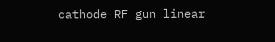cathode RF gun linear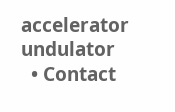accelerator undulator
  • Contact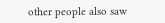other people also saw